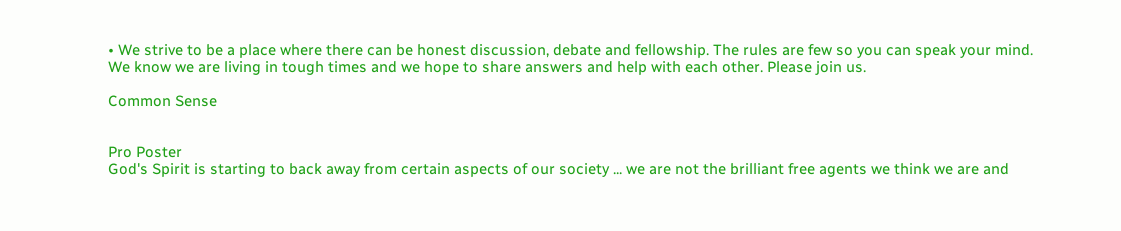• We strive to be a place where there can be honest discussion, debate and fellowship. The rules are few so you can speak your mind. We know we are living in tough times and we hope to share answers and help with each other. Please join us.

Common Sense


Pro Poster
God's Spirit is starting to back away from certain aspects of our society ... we are not the brilliant free agents we think we are and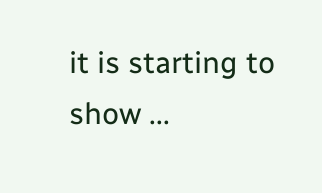it is starting to show ...